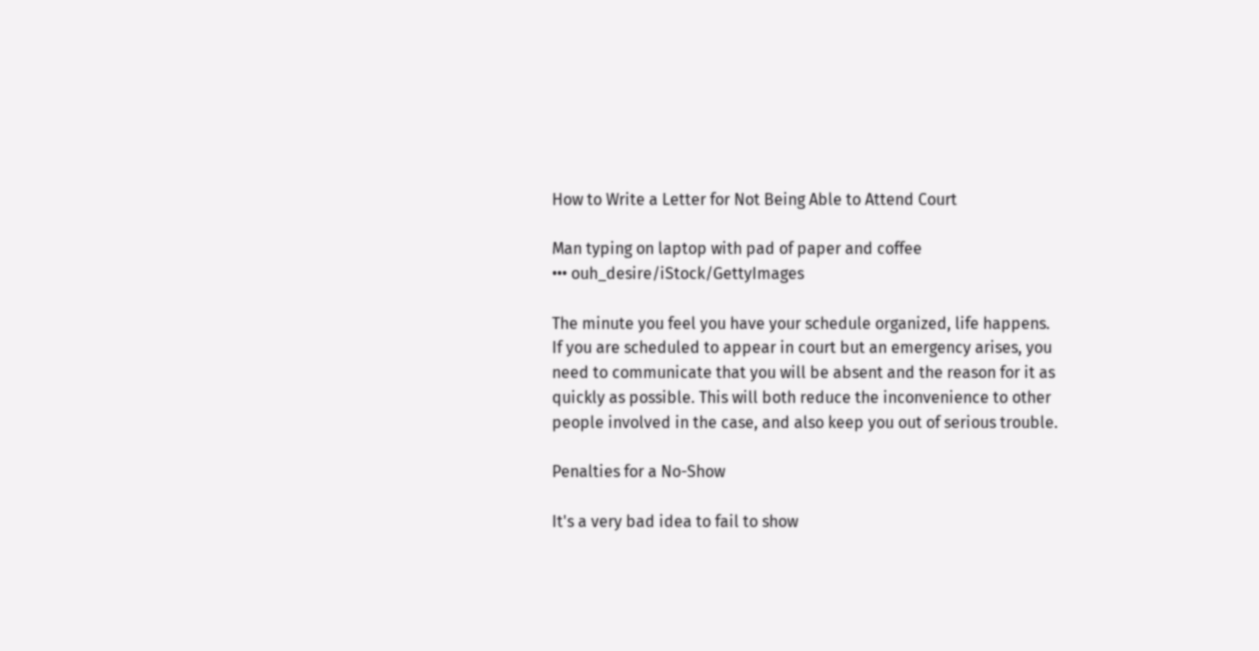How to Write a Letter for Not Being Able to Attend Court

Man typing on laptop with pad of paper and coffee
••• ouh_desire/iStock/GettyImages

The minute you feel you have your schedule organized, life happens. If you are scheduled to appear in court but an emergency arises, you need to communicate that you will be absent and the reason for it as quickly as possible. This will both reduce the inconvenience to other people involved in the case, and also keep you out of serious trouble.

Penalties for a No-Show

It's a very bad idea to fail to show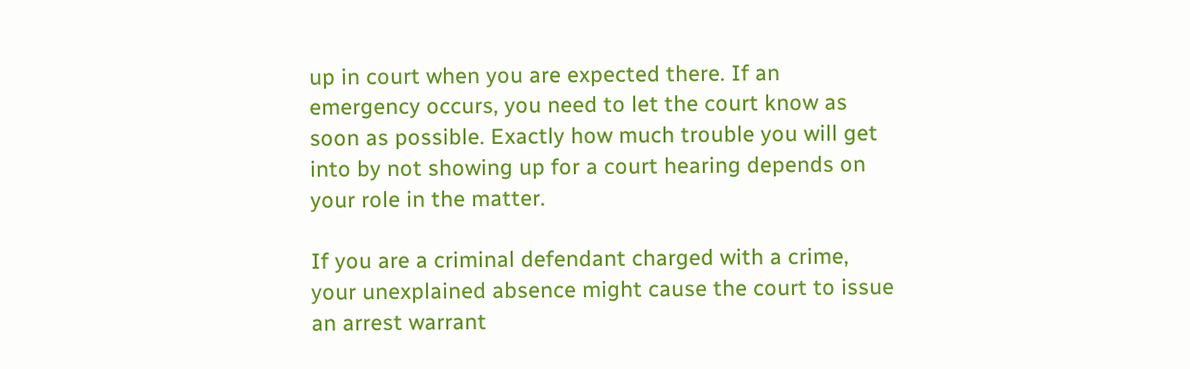up in court when you are expected there. If an emergency occurs, you need to let the court know as soon as possible. Exactly how much trouble you will get into by not showing up for a court hearing depends on your role in the matter.

If you are a criminal defendant charged with a crime, your unexplained absence might cause the court to issue an arrest warrant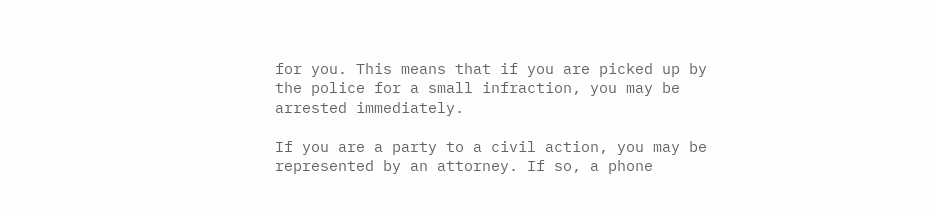for you. This means that if you are picked up by the police for a small infraction, you may be arrested immediately.

If you are a party to a civil action, you may be represented by an attorney. If so, a phone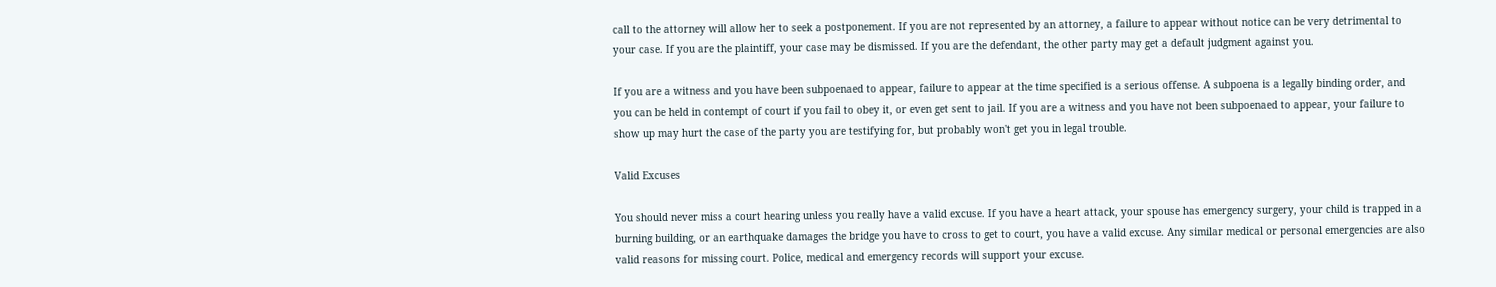call to the attorney will allow her to seek a postponement. If you are not represented by an attorney, a failure to appear without notice can be very detrimental to your case. If you are the plaintiff, your case may be dismissed. If you are the defendant, the other party may get a default judgment against you.

If you are a witness and you have been subpoenaed to appear, failure to appear at the time specified is a serious offense. A subpoena is a legally binding order, and you can be held in contempt of court if you fail to obey it, or even get sent to jail. If you are a witness and you have not been subpoenaed to appear, your failure to show up may hurt the case of the party you are testifying for, but probably won't get you in legal trouble.

Valid Excuses

You should never miss a court hearing unless you really have a valid excuse. If you have a heart attack, your spouse has emergency surgery, your child is trapped in a burning building, or an earthquake damages the bridge you have to cross to get to court, you have a valid excuse. Any similar medical or personal emergencies are also valid reasons for missing court. Police, medical and emergency records will support your excuse.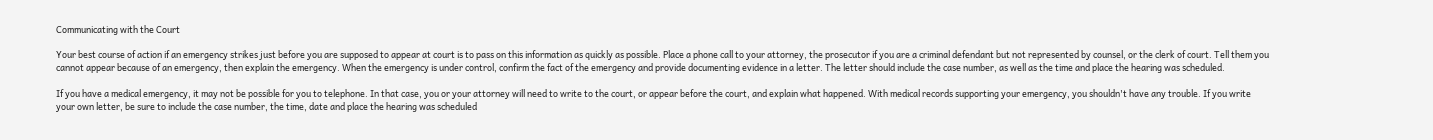Communicating with the Court

Your best course of action if an emergency strikes just before you are supposed to appear at court is to pass on this information as quickly as possible. Place a phone call to your attorney, the prosecutor if you are a criminal defendant but not represented by counsel, or the clerk of court. Tell them you cannot appear because of an emergency, then explain the emergency. When the emergency is under control, confirm the fact of the emergency and provide documenting evidence in a letter. The letter should include the case number, as well as the time and place the hearing was scheduled.

If you have a medical emergency, it may not be possible for you to telephone. In that case, you or your attorney will need to write to the court, or appear before the court, and explain what happened. With medical records supporting your emergency, you shouldn't have any trouble. If you write your own letter, be sure to include the case number, the time, date and place the hearing was scheduled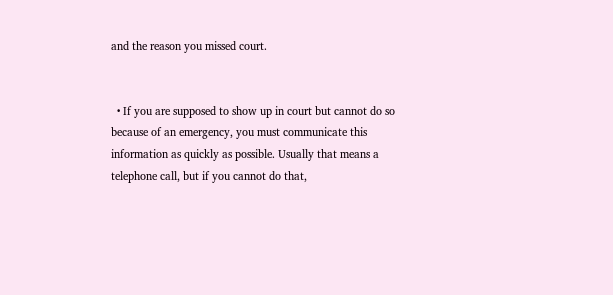and the reason you missed court.


  • If you are supposed to show up in court but cannot do so because of an emergency, you must communicate this information as quickly as possible. Usually that means a telephone call, but if you cannot do that,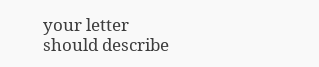your letter should describe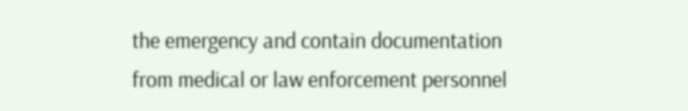the emergency and contain documentation from medical or law enforcement personnel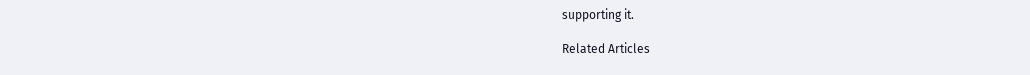supporting it.

Related Articles